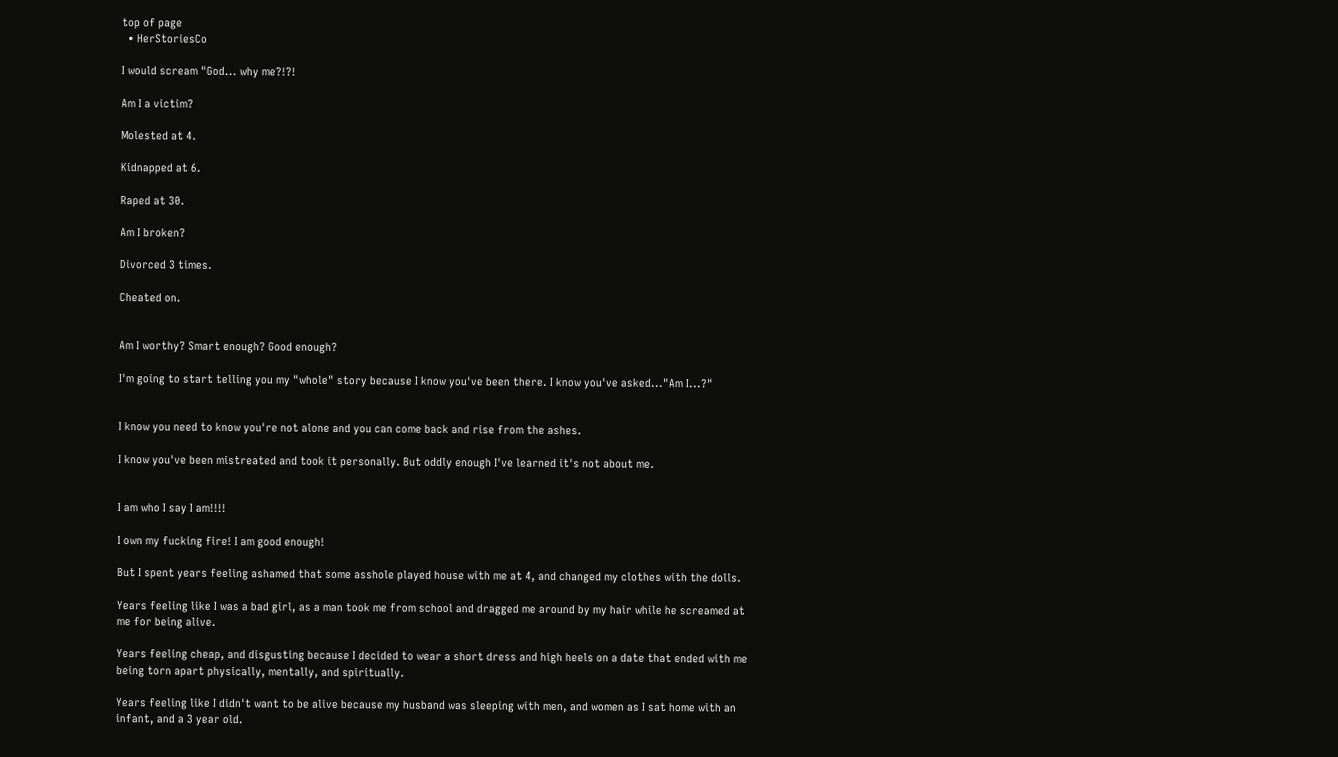top of page
  • HerStoriesCo

I would scream "God... why me?!?!

Am I a victim?

Molested at 4.

Kidnapped at 6.

Raped at 30.

Am I broken?

Divorced 3 times.

Cheated on.


Am I worthy? Smart enough? Good enough?

I'm going to start telling you my "whole" story because I know you've been there. I know you've asked..."Am I...?"


I know you need to know you're not alone and you can come back and rise from the ashes.

I know you've been mistreated and took it personally. But oddly enough I've learned it's not about me.


I am who I say I am!!!!

I own my fucking fire! I am good enough!

But I spent years feeling ashamed that some asshole played house with me at 4, and changed my clothes with the dolls.

Years feeling like I was a bad girl, as a man took me from school and dragged me around by my hair while he screamed at me for being alive.

Years feeling cheap, and disgusting because I decided to wear a short dress and high heels on a date that ended with me being torn apart physically, mentally, and spiritually.

Years feeling like I didn't want to be alive because my husband was sleeping with men, and women as I sat home with an infant, and a 3 year old.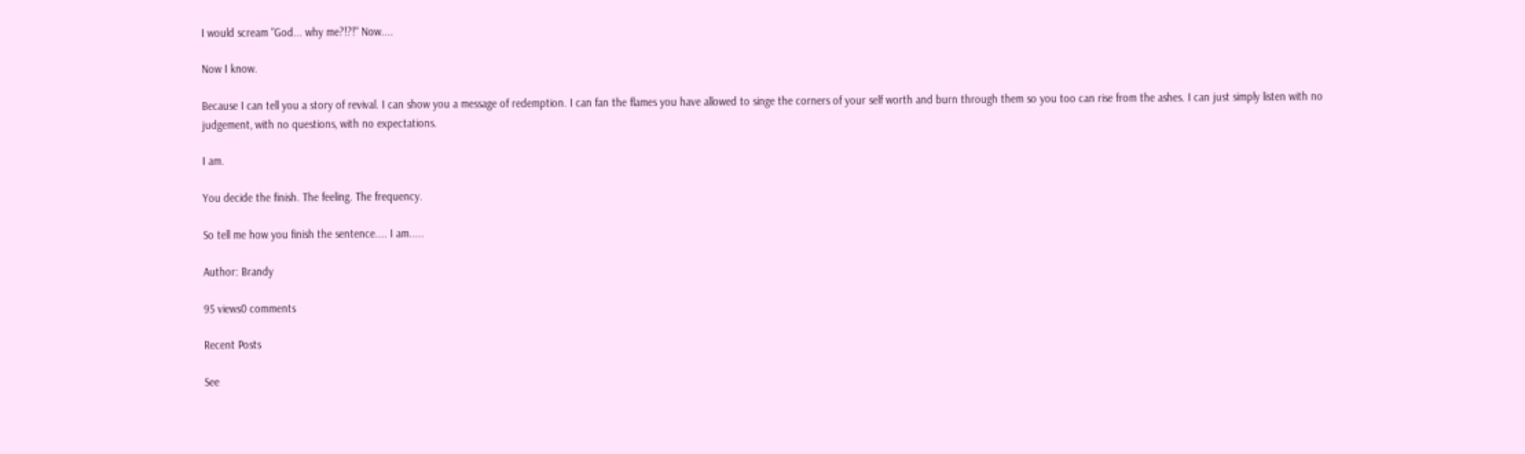I would scream "God... why me?!?!" Now....

Now I know.

Because I can tell you a story of revival. I can show you a message of redemption. I can fan the flames you have allowed to singe the corners of your self worth and burn through them so you too can rise from the ashes. I can just simply listen with no judgement, with no questions, with no expectations.

I am.

You decide the finish. The feeling. The frequency.

So tell me how you finish the sentence.... I am.....

Author: Brandy

95 views0 comments

Recent Posts

See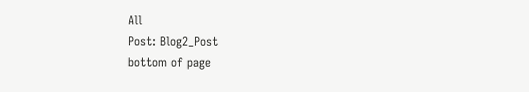All
Post: Blog2_Post
bottom of page